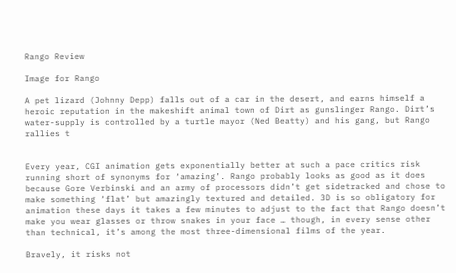Rango Review

Image for Rango

A pet lizard (Johnny Depp) falls out of a car in the desert, and earns himself a heroic reputation in the makeshift animal town of Dirt as gunslinger Rango. Dirt’s water-supply is controlled by a turtle mayor (Ned Beatty) and his gang, but Rango rallies t


Every year, CGI animation gets exponentially better at such a pace critics risk running short of synonyms for ‘amazing’. Rango probably looks as good as it does because Gore Verbinski and an army of processors didn’t get sidetracked and chose to make something ‘flat’ but amazingly textured and detailed. 3D is so obligatory for animation these days it takes a few minutes to adjust to the fact that Rango doesn’t make you wear glasses or throw snakes in your face … though, in every sense other than technical, it’s among the most three-dimensional films of the year.

Bravely, it risks not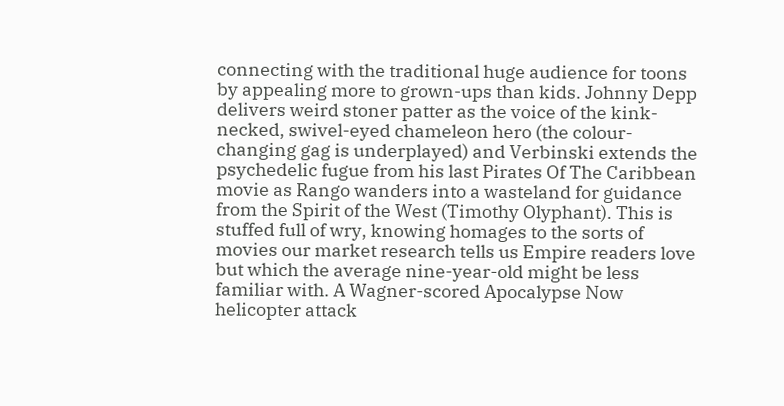connecting with the traditional huge audience for toons by appealing more to grown-ups than kids. Johnny Depp delivers weird stoner patter as the voice of the kink-necked, swivel-eyed chameleon hero (the colour-changing gag is underplayed) and Verbinski extends the psychedelic fugue from his last Pirates Of The Caribbean movie as Rango wanders into a wasteland for guidance from the Spirit of the West (Timothy Olyphant). This is stuffed full of wry, knowing homages to the sorts of movies our market research tells us Empire readers love but which the average nine-year-old might be less familiar with. A Wagner-scored Apocalypse Now helicopter attack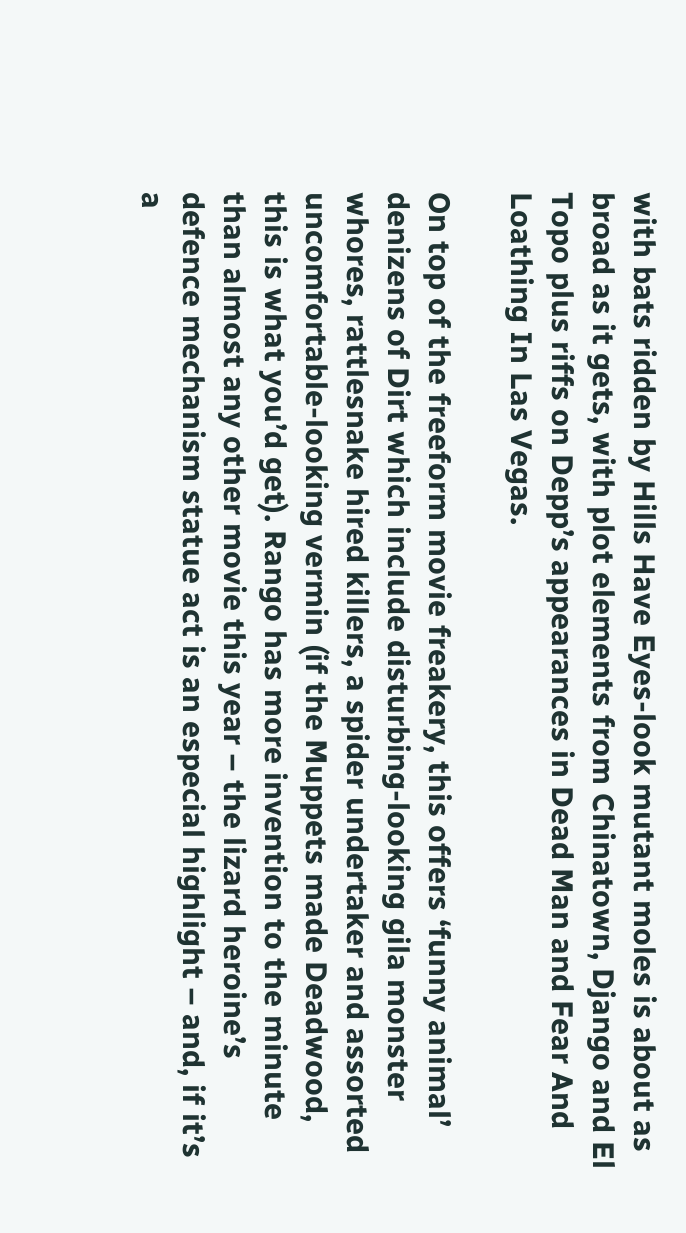with bats ridden by Hills Have Eyes-look mutant moles is about as broad as it gets, with plot elements from Chinatown, Django and El Topo plus riffs on Depp’s appearances in Dead Man and Fear And Loathing In Las Vegas.

On top of the freeform movie freakery, this offers ‘funny animal’ denizens of Dirt which include disturbing-looking gila monster whores, rattlesnake hired killers, a spider undertaker and assorted uncomfortable-looking vermin (if the Muppets made Deadwood, this is what you’d get). Rango has more invention to the minute than almost any other movie this year – the lizard heroine’s defence mechanism statue act is an especial highlight – and, if it’s a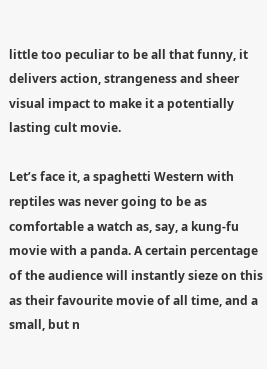little too peculiar to be all that funny, it delivers action, strangeness and sheer visual impact to make it a potentially lasting cult movie.

Let’s face it, a spaghetti Western with reptiles was never going to be as comfortable a watch as, say, a kung-fu movie with a panda. A certain percentage of the audience will instantly sieze on this as their favourite movie of all time, and a small, but n